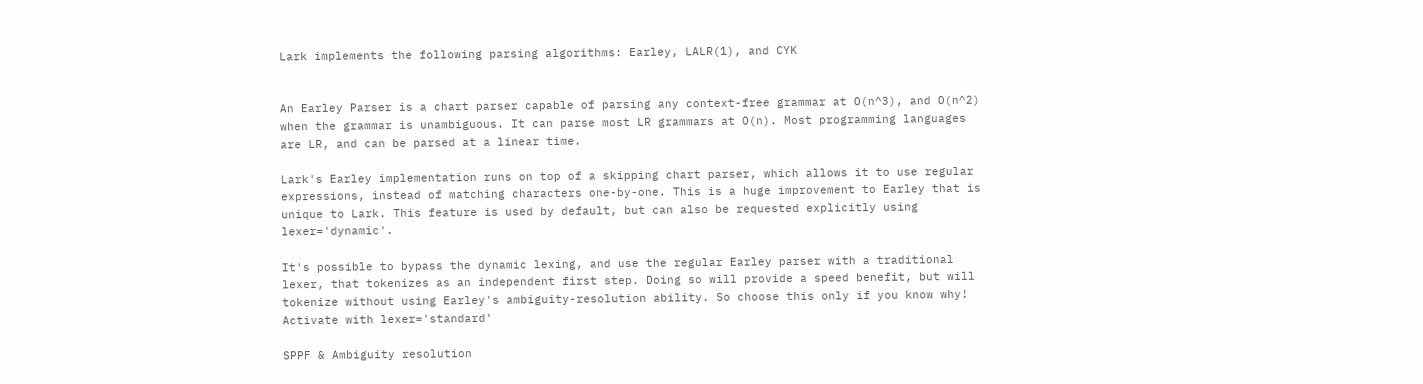Lark implements the following parsing algorithms: Earley, LALR(1), and CYK


An Earley Parser is a chart parser capable of parsing any context-free grammar at O(n^3), and O(n^2) when the grammar is unambiguous. It can parse most LR grammars at O(n). Most programming languages are LR, and can be parsed at a linear time.

Lark's Earley implementation runs on top of a skipping chart parser, which allows it to use regular expressions, instead of matching characters one-by-one. This is a huge improvement to Earley that is unique to Lark. This feature is used by default, but can also be requested explicitly using lexer='dynamic'.

It's possible to bypass the dynamic lexing, and use the regular Earley parser with a traditional lexer, that tokenizes as an independent first step. Doing so will provide a speed benefit, but will tokenize without using Earley's ambiguity-resolution ability. So choose this only if you know why! Activate with lexer='standard'

SPPF & Ambiguity resolution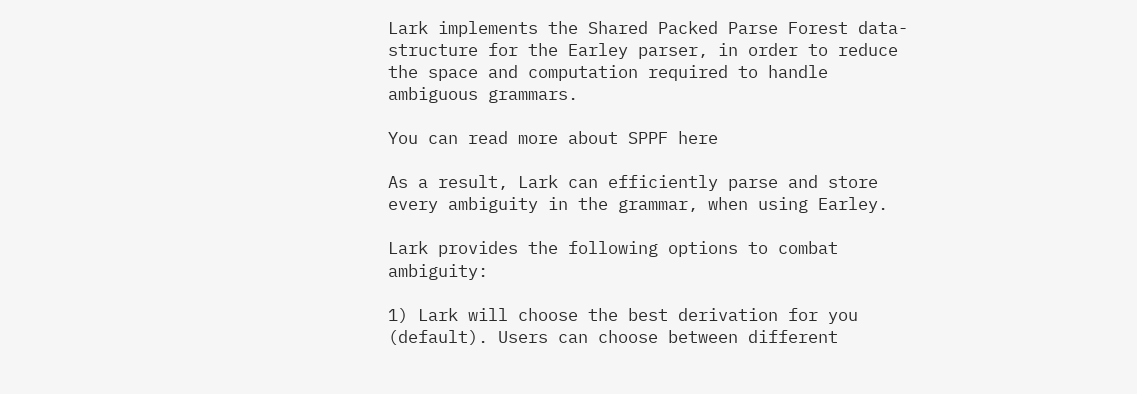Lark implements the Shared Packed Parse Forest data-structure for the Earley parser, in order to reduce the space and computation required to handle ambiguous grammars.

You can read more about SPPF here

As a result, Lark can efficiently parse and store every ambiguity in the grammar, when using Earley.

Lark provides the following options to combat ambiguity:

1) Lark will choose the best derivation for you (default). Users can choose between different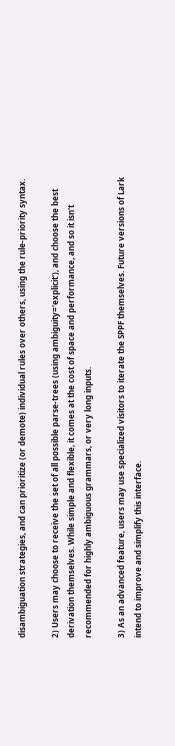disambiguation strategies, and can prioritize (or demote) individual rules over others, using the rule-priority syntax.

2) Users may choose to receive the set of all possible parse-trees (using ambiguity='explicit'), and choose the best derivation themselves. While simple and flexible, it comes at the cost of space and performance, and so it isn't recommended for highly ambiguous grammars, or very long inputs.

3) As an advanced feature, users may use specialized visitors to iterate the SPPF themselves. Future versions of Lark intend to improve and simplify this interface.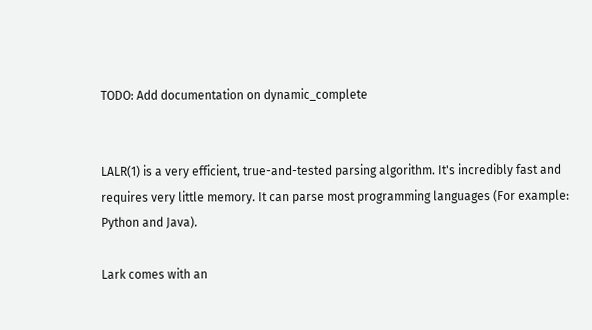TODO: Add documentation on dynamic_complete


LALR(1) is a very efficient, true-and-tested parsing algorithm. It's incredibly fast and requires very little memory. It can parse most programming languages (For example: Python and Java).

Lark comes with an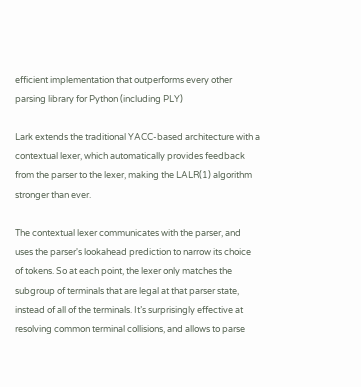efficient implementation that outperforms every other parsing library for Python (including PLY)

Lark extends the traditional YACC-based architecture with a contextual lexer, which automatically provides feedback from the parser to the lexer, making the LALR(1) algorithm stronger than ever.

The contextual lexer communicates with the parser, and uses the parser's lookahead prediction to narrow its choice of tokens. So at each point, the lexer only matches the subgroup of terminals that are legal at that parser state, instead of all of the terminals. It’s surprisingly effective at resolving common terminal collisions, and allows to parse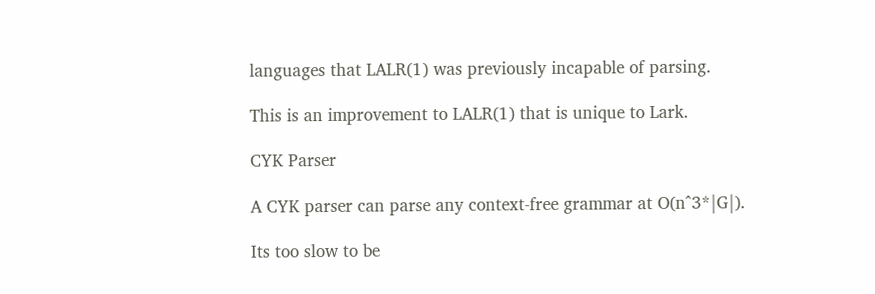languages that LALR(1) was previously incapable of parsing.

This is an improvement to LALR(1) that is unique to Lark.

CYK Parser

A CYK parser can parse any context-free grammar at O(n^3*|G|).

Its too slow to be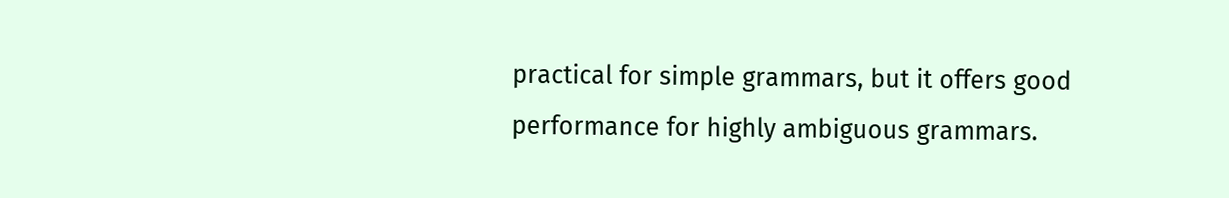practical for simple grammars, but it offers good performance for highly ambiguous grammars.